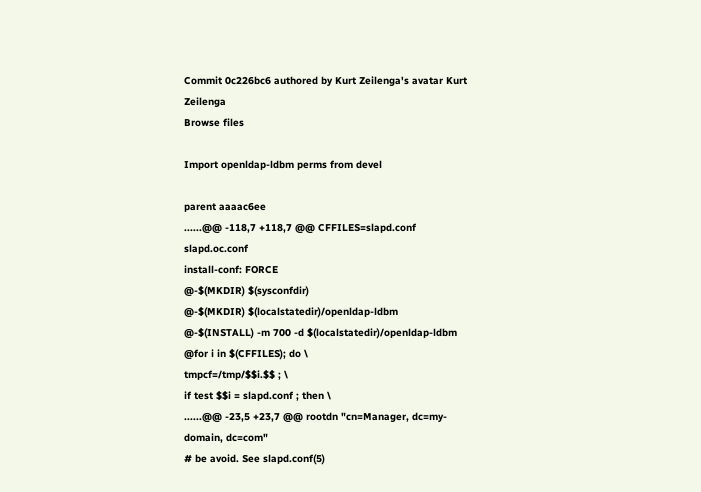Commit 0c226bc6 authored by Kurt Zeilenga's avatar Kurt Zeilenga
Browse files

Import openldap-ldbm perms from devel

parent aaaac6ee
......@@ -118,7 +118,7 @@ CFFILES=slapd.conf slapd.oc.conf
install-conf: FORCE
@-$(MKDIR) $(sysconfdir)
@-$(MKDIR) $(localstatedir)/openldap-ldbm
@-$(INSTALL) -m 700 -d $(localstatedir)/openldap-ldbm
@for i in $(CFFILES); do \
tmpcf=/tmp/$$i.$$ ; \
if test $$i = slapd.conf ; then \
......@@ -23,5 +23,7 @@ rootdn "cn=Manager, dc=my-domain, dc=com"
# be avoid. See slapd.conf(5)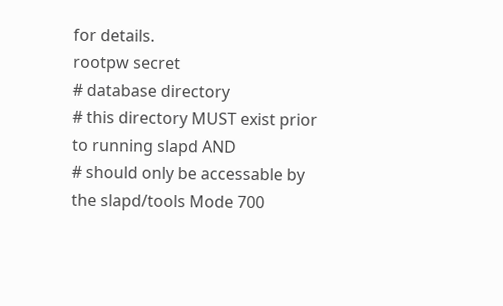for details.
rootpw secret
# database directory
# this directory MUST exist prior to running slapd AND
# should only be accessable by the slapd/tools Mode 700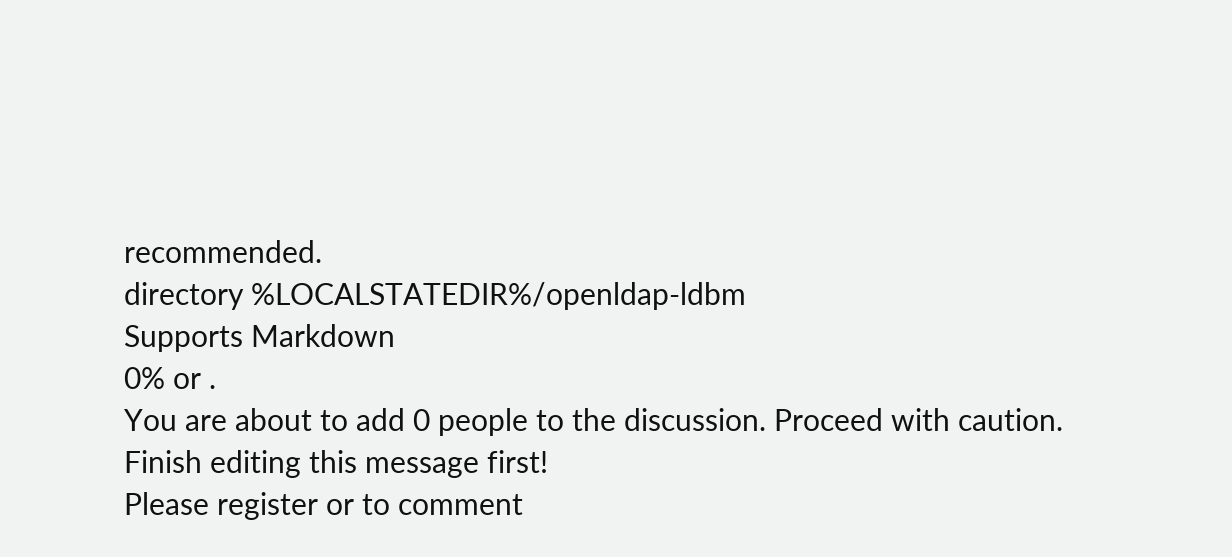recommended.
directory %LOCALSTATEDIR%/openldap-ldbm
Supports Markdown
0% or .
You are about to add 0 people to the discussion. Proceed with caution.
Finish editing this message first!
Please register or to comment